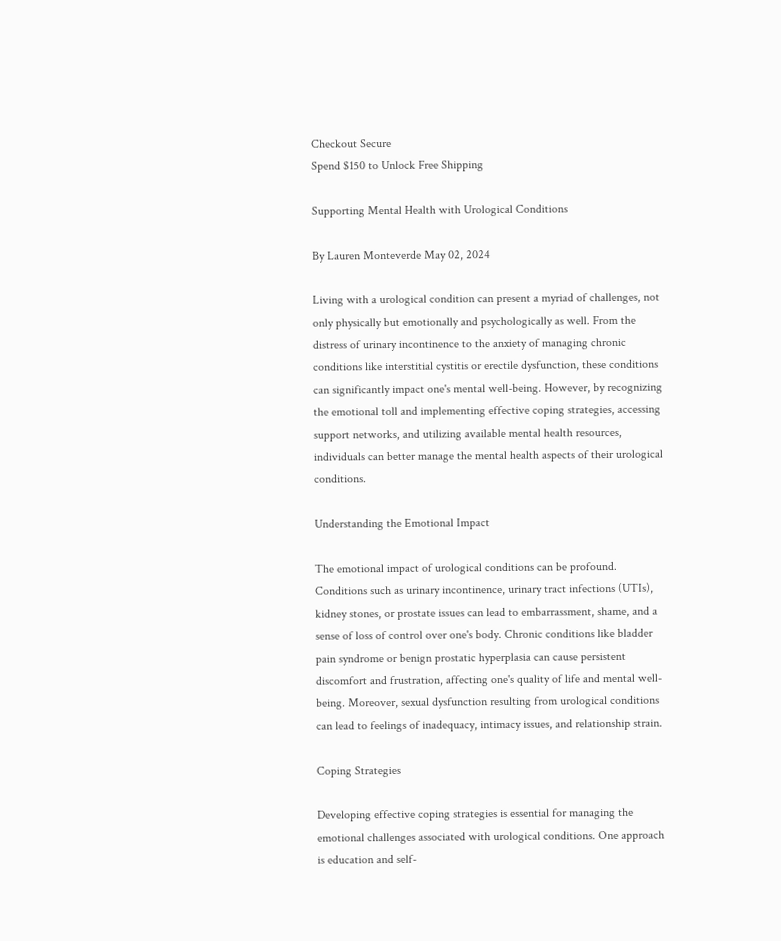Checkout Secure
Spend $150 to Unlock Free Shipping

Supporting Mental Health with Urological Conditions

By Lauren Monteverde May 02, 2024

Living with a urological condition can present a myriad of challenges, not only physically but emotionally and psychologically as well. From the distress of urinary incontinence to the anxiety of managing chronic conditions like interstitial cystitis or erectile dysfunction, these conditions can significantly impact one's mental well-being. However, by recognizing the emotional toll and implementing effective coping strategies, accessing support networks, and utilizing available mental health resources, individuals can better manage the mental health aspects of their urological conditions.

Understanding the Emotional Impact

The emotional impact of urological conditions can be profound. Conditions such as urinary incontinence, urinary tract infections (UTIs), kidney stones, or prostate issues can lead to embarrassment, shame, and a sense of loss of control over one's body. Chronic conditions like bladder pain syndrome or benign prostatic hyperplasia can cause persistent discomfort and frustration, affecting one's quality of life and mental well-being. Moreover, sexual dysfunction resulting from urological conditions can lead to feelings of inadequacy, intimacy issues, and relationship strain.

Coping Strategies

Developing effective coping strategies is essential for managing the emotional challenges associated with urological conditions. One approach is education and self-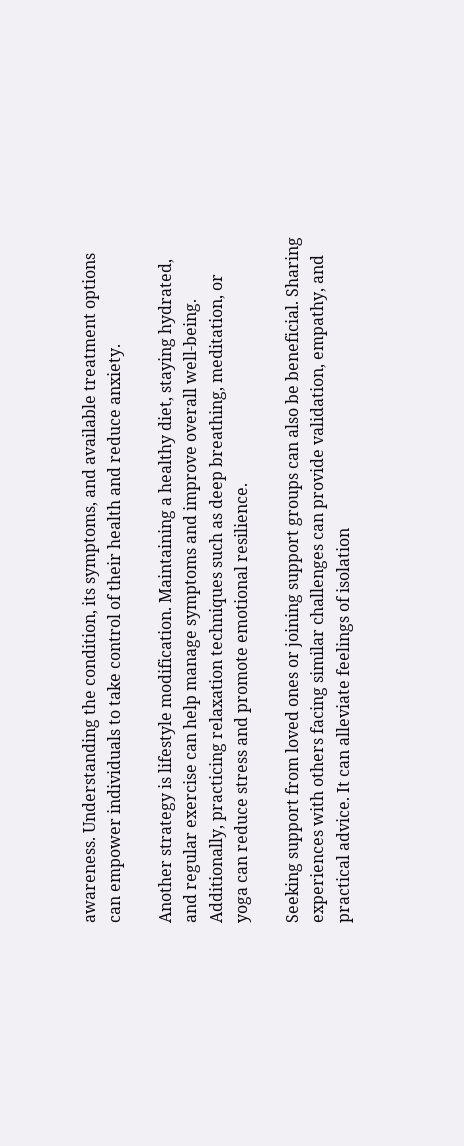awareness. Understanding the condition, its symptoms, and available treatment options can empower individuals to take control of their health and reduce anxiety.

Another strategy is lifestyle modification. Maintaining a healthy diet, staying hydrated, and regular exercise can help manage symptoms and improve overall well-being. Additionally, practicing relaxation techniques such as deep breathing, meditation, or yoga can reduce stress and promote emotional resilience.

Seeking support from loved ones or joining support groups can also be beneficial. Sharing experiences with others facing similar challenges can provide validation, empathy, and practical advice. It can alleviate feelings of isolation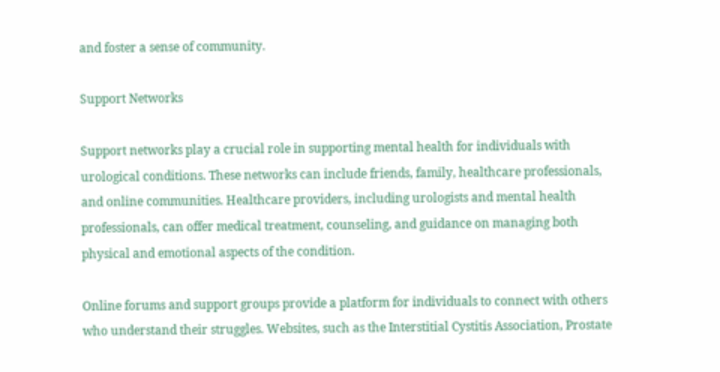and foster a sense of community.

Support Networks

Support networks play a crucial role in supporting mental health for individuals with urological conditions. These networks can include friends, family, healthcare professionals, and online communities. Healthcare providers, including urologists and mental health professionals, can offer medical treatment, counseling, and guidance on managing both physical and emotional aspects of the condition.

Online forums and support groups provide a platform for individuals to connect with others who understand their struggles. Websites, such as the Interstitial Cystitis Association, Prostate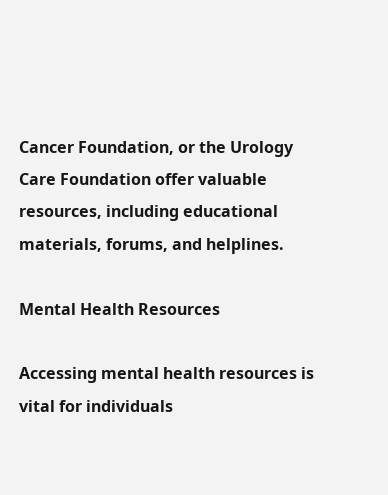Cancer Foundation, or the Urology Care Foundation offer valuable resources, including educational materials, forums, and helplines.

Mental Health Resources

Accessing mental health resources is vital for individuals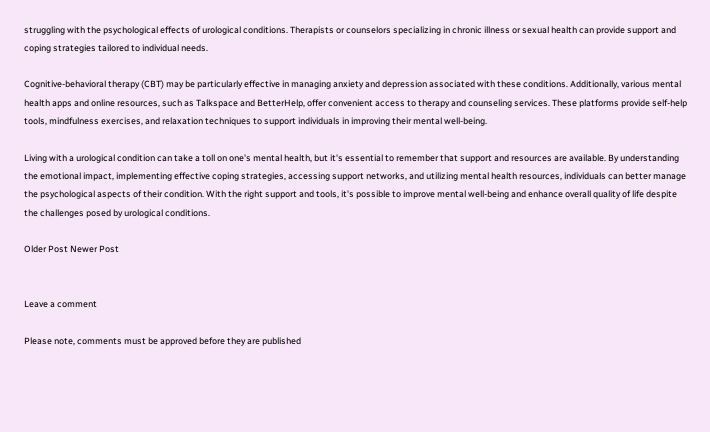struggling with the psychological effects of urological conditions. Therapists or counselors specializing in chronic illness or sexual health can provide support and coping strategies tailored to individual needs.

Cognitive-behavioral therapy (CBT) may be particularly effective in managing anxiety and depression associated with these conditions. Additionally, various mental health apps and online resources, such as Talkspace and BetterHelp, offer convenient access to therapy and counseling services. These platforms provide self-help tools, mindfulness exercises, and relaxation techniques to support individuals in improving their mental well-being.

Living with a urological condition can take a toll on one's mental health, but it's essential to remember that support and resources are available. By understanding the emotional impact, implementing effective coping strategies, accessing support networks, and utilizing mental health resources, individuals can better manage the psychological aspects of their condition. With the right support and tools, it's possible to improve mental well-being and enhance overall quality of life despite the challenges posed by urological conditions.

Older Post Newer Post


Leave a comment

Please note, comments must be approved before they are published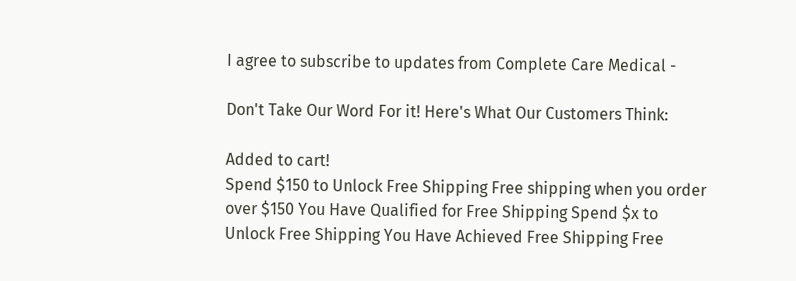I agree to subscribe to updates from Complete Care Medical -

Don't Take Our Word For it! Here's What Our Customers Think:

Added to cart!
Spend $150 to Unlock Free Shipping Free shipping when you order over $150 You Have Qualified for Free Shipping Spend $x to Unlock Free Shipping You Have Achieved Free Shipping Free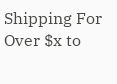Shipping For Over $x to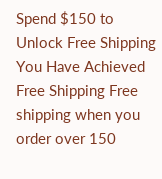Spend $150 to Unlock Free Shipping You Have Achieved Free Shipping Free shipping when you order over 150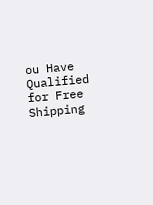ou Have Qualified for Free Shipping